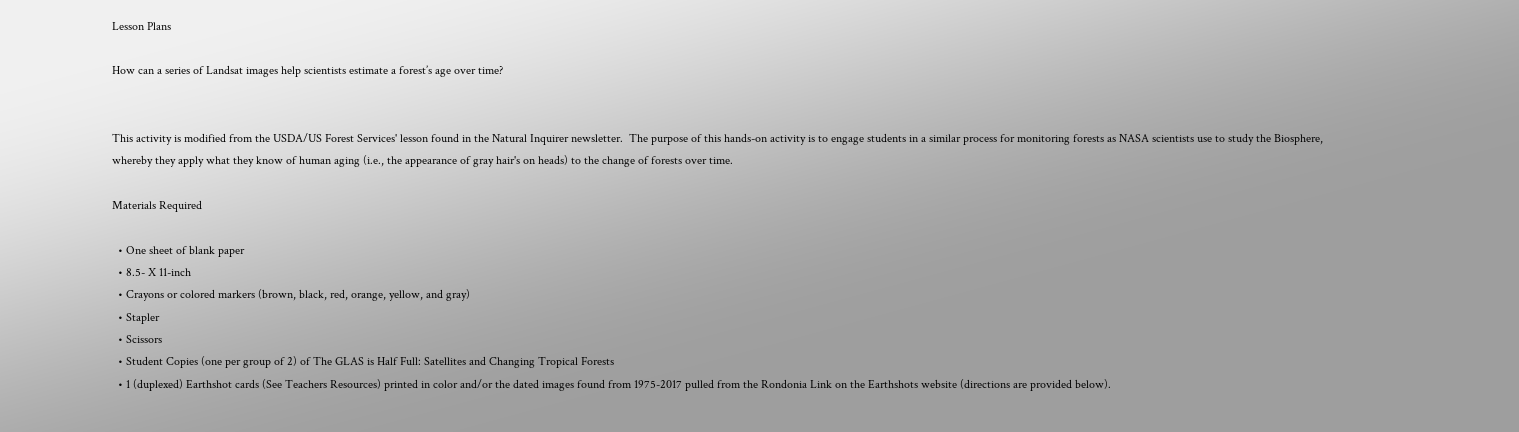Lesson Plans

How can a series of Landsat images help scientists estimate a forest’s age over time?


This activity is modified from the USDA/US Forest Services' lesson found in the Natural Inquirer newsletter.  The purpose of this hands-on activity is to engage students in a similar process for monitoring forests as NASA scientists use to study the Biosphere, whereby they apply what they know of human aging (i.e., the appearance of gray hair's on heads) to the change of forests over time.

Materials Required

  • One sheet of blank paper
  • 8.5- X 11-inch
  • Crayons or colored markers (brown, black, red, orange, yellow, and gray)
  • Stapler
  • Scissors
  • Student Copies (one per group of 2) of The GLAS is Half Full: Satellites and Changing Tropical Forests
  • 1 (duplexed) Earthshot cards (See Teachers Resources) printed in color and/or the dated images found from 1975-2017 pulled from the Rondonia Link on the Earthshots website (directions are provided below).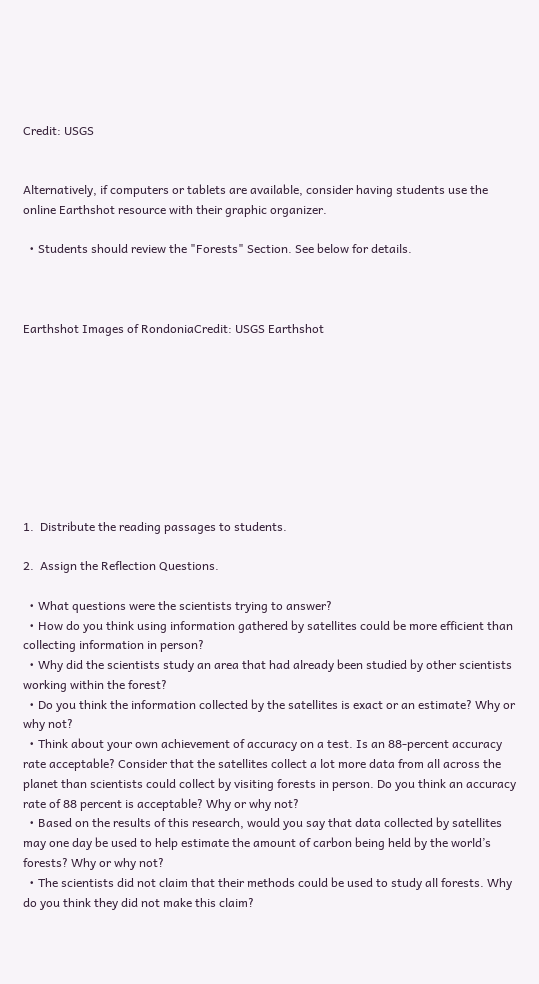Credit: USGS


Alternatively, if computers or tablets are available, consider having students use the online Earthshot resource with their graphic organizer.

  • Students should review the "Forests" Section. See below for details.



Earthshot Images of RondoniaCredit: USGS Earthshot









1.  Distribute the reading passages to students.

2.  Assign the Reflection Questions.

  • What questions were the scientists trying to answer?
  • How do you think using information gathered by satellites could be more efficient than collecting information in person?
  • Why did the scientists study an area that had already been studied by other scientists working within the forest?
  • Do you think the information collected by the satellites is exact or an estimate? Why or why not?
  • Think about your own achievement of accuracy on a test. Is an 88-percent accuracy rate acceptable? Consider that the satellites collect a lot more data from all across the planet than scientists could collect by visiting forests in person. Do you think an accuracy rate of 88 percent is acceptable? Why or why not?
  • Based on the results of this research, would you say that data collected by satellites may one day be used to help estimate the amount of carbon being held by the world’s forests? Why or why not?
  • The scientists did not claim that their methods could be used to study all forests. Why do you think they did not make this claim?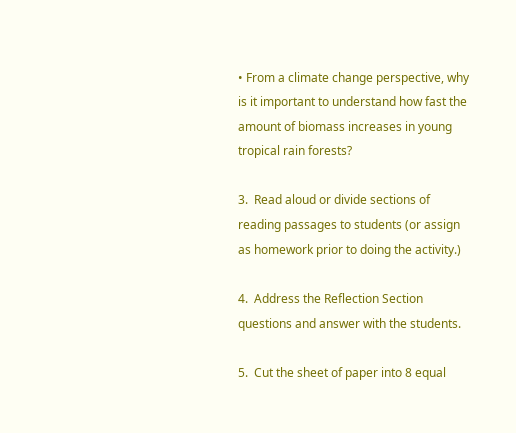• From a climate change perspective, why is it important to understand how fast the amount of biomass increases in young tropical rain forests?

3.  Read aloud or divide sections of reading passages to students (or assign as homework prior to doing the activity.)

4.  Address the Reflection Section questions and answer with the students.

5.  Cut the sheet of paper into 8 equal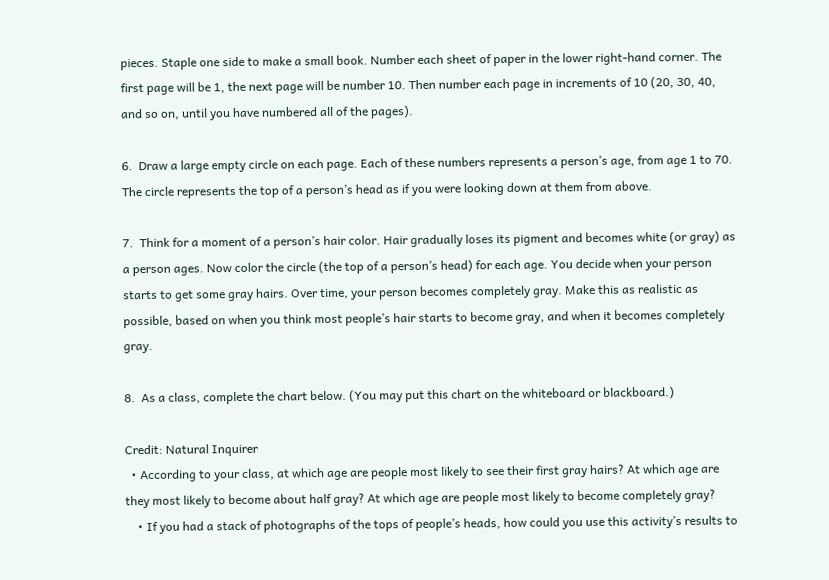pieces. Staple one side to make a small book. Number each sheet of paper in the lower right-hand corner. The first page will be 1, the next page will be number 10. Then number each page in increments of 10 (20, 30, 40, and so on, until you have numbered all of the pages).

6.  Draw a large empty circle on each page. Each of these numbers represents a person’s age, from age 1 to 70. The circle represents the top of a person’s head as if you were looking down at them from above.

7.  Think for a moment of a person’s hair color. Hair gradually loses its pigment and becomes white (or gray) as a person ages. Now color the circle (the top of a person’s head) for each age. You decide when your person starts to get some gray hairs. Over time, your person becomes completely gray. Make this as realistic as possible, based on when you think most people’s hair starts to become gray, and when it becomes completely gray.

8.  As a class, complete the chart below. (You may put this chart on the whiteboard or blackboard.)

Credit: Natural Inquirer
  • According to your class, at which age are people most likely to see their first gray hairs? At which age are they most likely to become about half gray? At which age are people most likely to become completely gray?
    • If you had a stack of photographs of the tops of people’s heads, how could you use this activity’s results to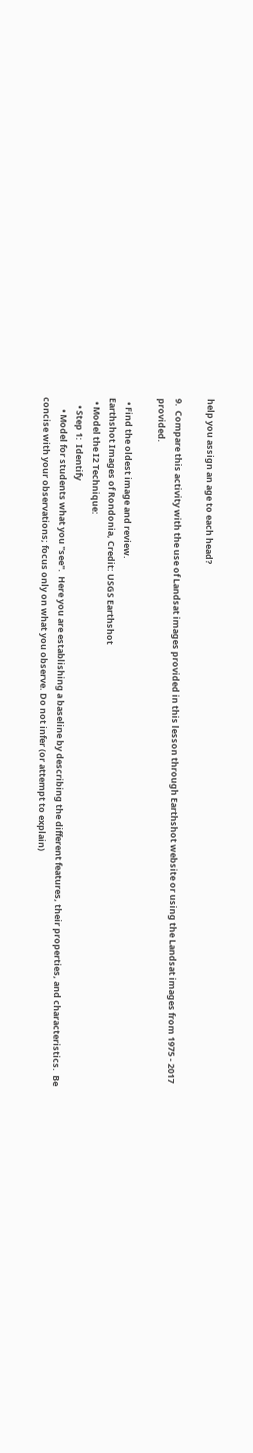help you assign an age to each head?

9.  Compare this activity with the use of Landsat images provided in this lesson through Earthshot website or using the Landsat images from 1975 - 2017 provided.

  • Find the oldest image and review.
Earthshot Images of Rondonia, Credit: USGS Earthshot
  • Model the I2 Technique:
    • Step 1:  Identify
      • Model for students what you "see".  Here you are establishing a baseline by describing the different features, their properties, and characteristics.  Be concise with your observations; focus only on what you observe. Do not infer (or attempt to explain)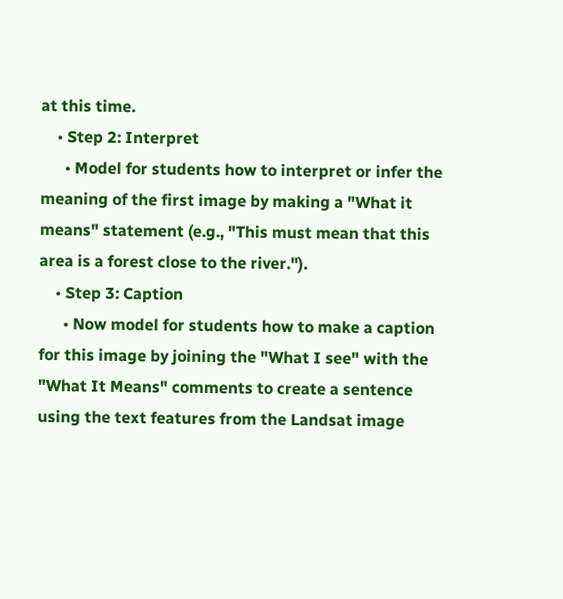at this time.
    • Step 2: Interpret
      • Model for students how to interpret or infer the meaning of the first image by making a "What it means" statement (e.g., "This must mean that this area is a forest close to the river.").
    • Step 3: Caption
      • Now model for students how to make a caption for this image by joining the "What I see" with the "What It Means" comments to create a sentence using the text features from the Landsat image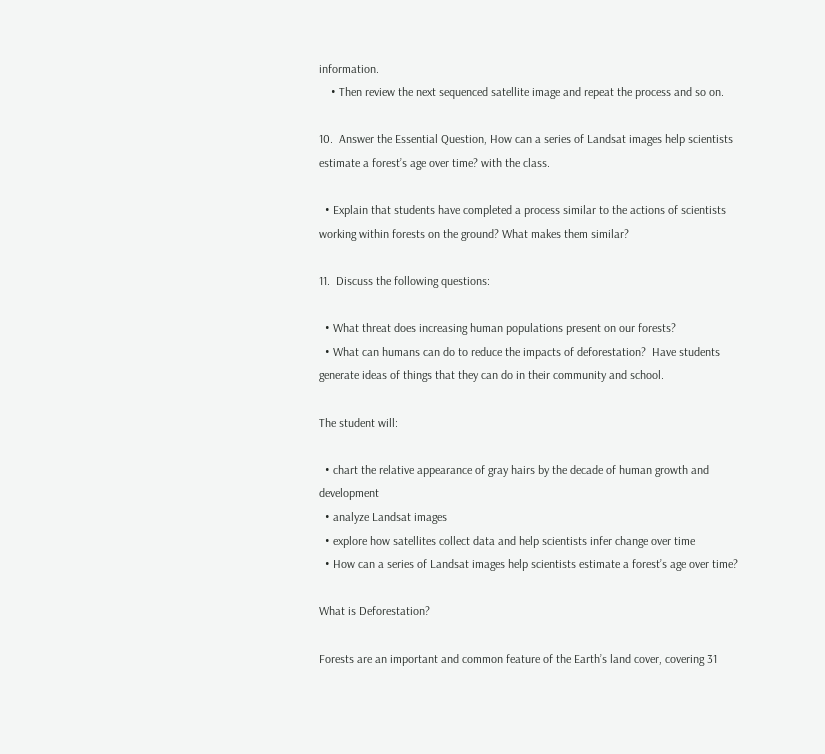information.
    • Then review the next sequenced satellite image and repeat the process and so on.

10.  Answer the Essential Question, How can a series of Landsat images help scientists estimate a forest’s age over time? with the class.

  • Explain that students have completed a process similar to the actions of scientists working within forests on the ground? What makes them similar?

11.  Discuss the following questions:

  • What threat does increasing human populations present on our forests?
  • What can humans can do to reduce the impacts of deforestation?  Have students generate ideas of things that they can do in their community and school.

The student will:

  • chart the relative appearance of gray hairs by the decade of human growth and development
  • analyze Landsat images
  • explore how satellites collect data and help scientists infer change over time
  • How can a series of Landsat images help scientists estimate a forest’s age over time?

What is Deforestation?

Forests are an important and common feature of the Earth’s land cover, covering 31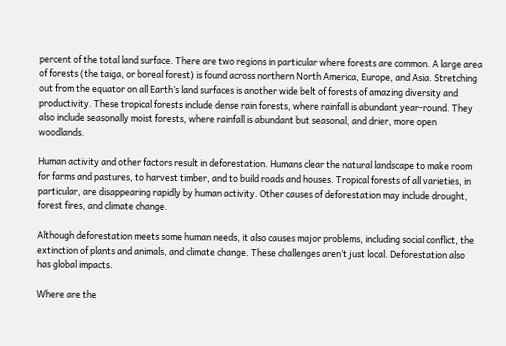percent of the total land surface. There are two regions in particular where forests are common. A large area of forests (the taiga, or boreal forest) is found across northern North America, Europe, and Asia. Stretching out from the equator on all Earth’s land surfaces is another wide belt of forests of amazing diversity and productivity. These tropical forests include dense rain forests, where rainfall is abundant year-round. They also include seasonally moist forests, where rainfall is abundant but seasonal, and drier, more open woodlands.

Human activity and other factors result in deforestation. Humans clear the natural landscape to make room for farms and pastures, to harvest timber, and to build roads and houses. Tropical forests of all varieties, in particular, are disappearing rapidly by human activity. Other causes of deforestation may include drought, forest fires, and climate change.

Although deforestation meets some human needs, it also causes major problems, including social conflict, the extinction of plants and animals, and climate change. These challenges aren’t just local. Deforestation also has global impacts.

Where are the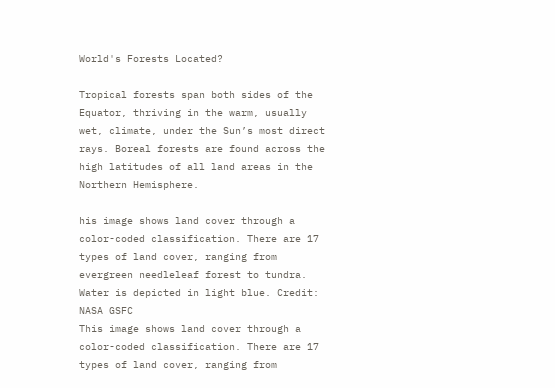World's Forests Located?

Tropical forests span both sides of the Equator, thriving in the warm, usually wet, climate, under the Sun’s most direct rays. Boreal forests are found across the high latitudes of all land areas in the Northern Hemisphere.

his image shows land cover through a color-coded classification. There are 17 types of land cover, ranging from evergreen needleleaf forest to tundra. Water is depicted in light blue. Credit: NASA GSFC
This image shows land cover through a color-coded classification. There are 17 types of land cover, ranging from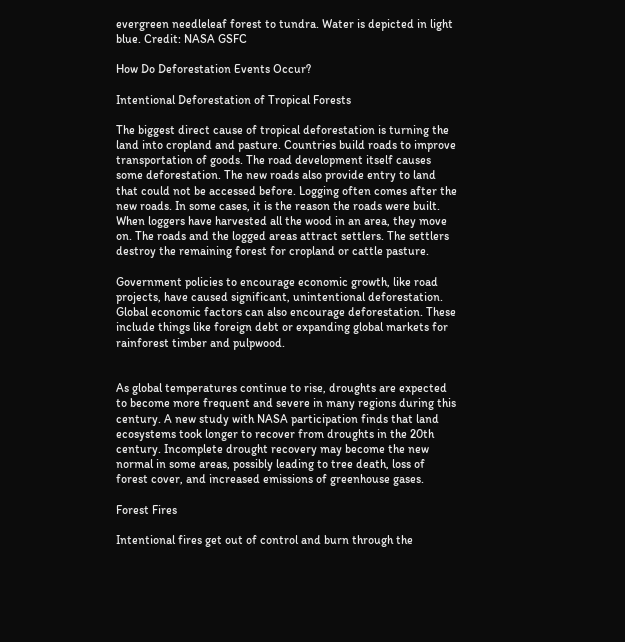evergreen needleleaf forest to tundra. Water is depicted in light blue. Credit: NASA GSFC

How Do Deforestation Events Occur?

Intentional Deforestation of Tropical Forests

The biggest direct cause of tropical deforestation is turning the land into cropland and pasture. Countries build roads to improve transportation of goods. The road development itself causes some deforestation. The new roads also provide entry to land that could not be accessed before. Logging often comes after the new roads. In some cases, it is the reason the roads were built. When loggers have harvested all the wood in an area, they move on. The roads and the logged areas attract settlers. The settlers destroy the remaining forest for cropland or cattle pasture.

Government policies to encourage economic growth, like road projects, have caused significant, unintentional deforestation. Global economic factors can also encourage deforestation. These include things like foreign debt or expanding global markets for rainforest timber and pulpwood.


As global temperatures continue to rise, droughts are expected to become more frequent and severe in many regions during this century. A new study with NASA participation finds that land ecosystems took longer to recover from droughts in the 20th century. Incomplete drought recovery may become the new normal in some areas, possibly leading to tree death, loss of forest cover, and increased emissions of greenhouse gases.

Forest Fires

Intentional fires get out of control and burn through the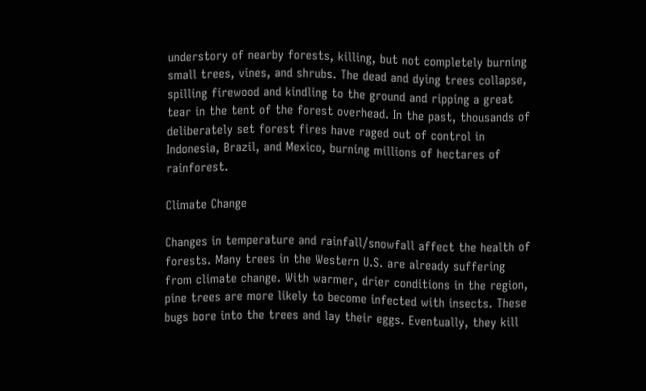understory of nearby forests, killing, but not completely burning small trees, vines, and shrubs. The dead and dying trees collapse, spilling firewood and kindling to the ground and ripping a great tear in the tent of the forest overhead. In the past, thousands of deliberately set forest fires have raged out of control in Indonesia, Brazil, and Mexico, burning millions of hectares of rainforest.

Climate Change

Changes in temperature and rainfall/snowfall affect the health of forests. Many trees in the Western U.S. are already suffering from climate change. With warmer, drier conditions in the region, pine trees are more likely to become infected with insects. These bugs bore into the trees and lay their eggs. Eventually, they kill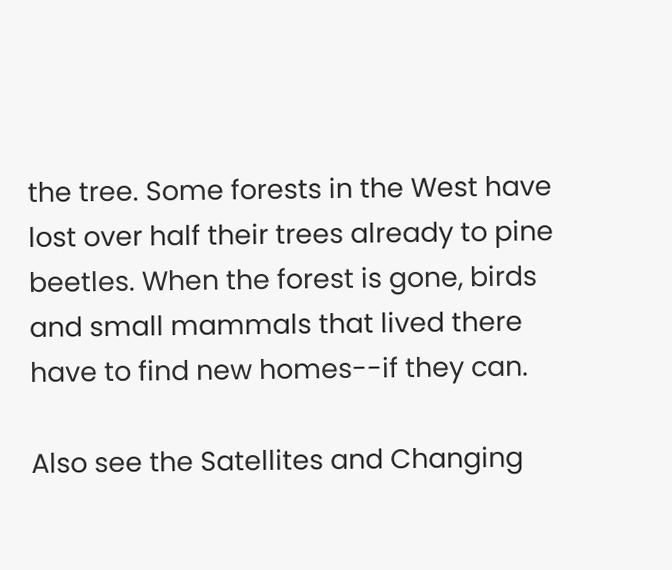the tree. Some forests in the West have lost over half their trees already to pine beetles. When the forest is gone, birds and small mammals that lived there have to find new homes--if they can.

Also see the Satellites and Changing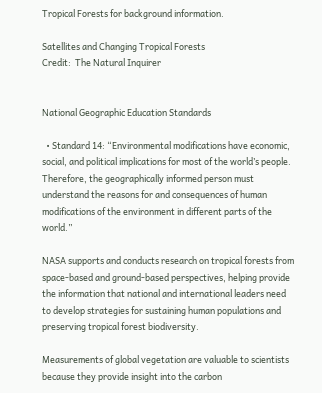Tropical Forests for background information.

Satellites and Changing Tropical Forests
Credit:  The Natural Inquirer


National Geographic Education Standards

  • Standard 14: “Environmental modifications have economic, social, and political implications for most of the world’s people. Therefore, the geographically informed person must understand the reasons for and consequences of human modifications of the environment in different parts of the world.”

NASA supports and conducts research on tropical forests from space-based and ground-based perspectives, helping provide the information that national and international leaders need to develop strategies for sustaining human populations and preserving tropical forest biodiversity.

Measurements of global vegetation are valuable to scientists because they provide insight into the carbon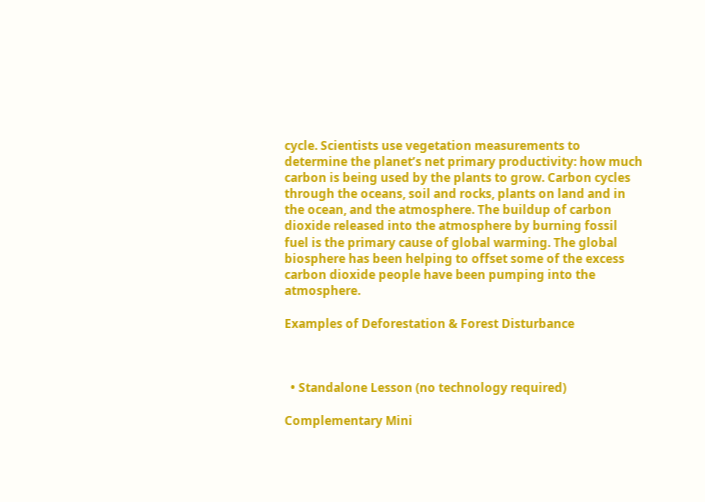cycle. Scientists use vegetation measurements to determine the planet’s net primary productivity: how much carbon is being used by the plants to grow. Carbon cycles through the oceans, soil and rocks, plants on land and in the ocean, and the atmosphere. The buildup of carbon dioxide released into the atmosphere by burning fossil fuel is the primary cause of global warming. The global biosphere has been helping to offset some of the excess carbon dioxide people have been pumping into the atmosphere.

Examples of Deforestation & Forest Disturbance



  • Standalone Lesson (no technology required)

Complementary Mini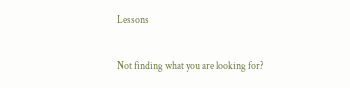Lessons

Not finding what you are looking for?